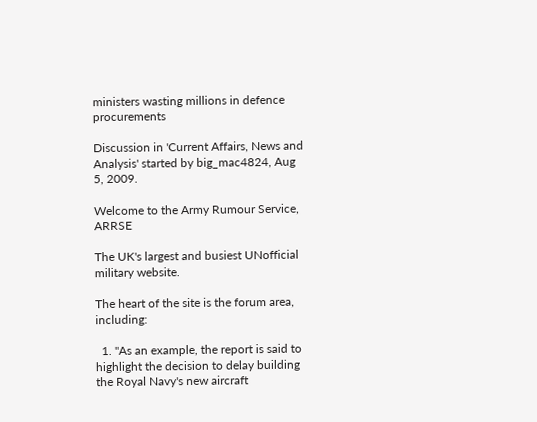ministers wasting millions in defence procurements

Discussion in 'Current Affairs, News and Analysis' started by big_mac4824, Aug 5, 2009.

Welcome to the Army Rumour Service, ARRSE

The UK's largest and busiest UNofficial military website.

The heart of the site is the forum area, including:

  1. "As an example, the report is said to highlight the decision to delay building the Royal Navy's new aircraft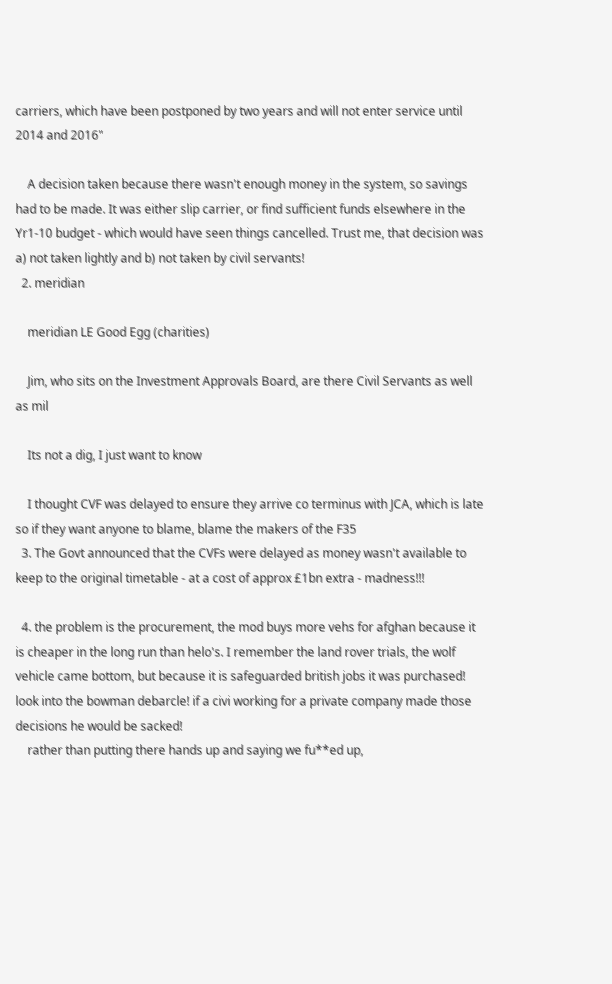carriers, which have been postponed by two years and will not enter service until 2014 and 2016"

    A decision taken because there wasn't enough money in the system, so savings had to be made. It was either slip carrier, or find sufficient funds elsewhere in the Yr1-10 budget - which would have seen things cancelled. Trust me, that decision was a) not taken lightly and b) not taken by civil servants!
  2. meridian

    meridian LE Good Egg (charities)

    Jim, who sits on the Investment Approvals Board, are there Civil Servants as well as mil

    Its not a dig, I just want to know

    I thought CVF was delayed to ensure they arrive co terminus with JCA, which is late so if they want anyone to blame, blame the makers of the F35
  3. The Govt announced that the CVFs were delayed as money wasn't available to keep to the original timetable - at a cost of approx £1bn extra - madness!!!

  4. the problem is the procurement, the mod buys more vehs for afghan because it is cheaper in the long run than helo's. I remember the land rover trials, the wolf vehicle came bottom, but because it is safeguarded british jobs it was purchased! look into the bowman debarcle! if a civi working for a private company made those decisions he would be sacked!
    rather than putting there hands up and saying we fu**ed up,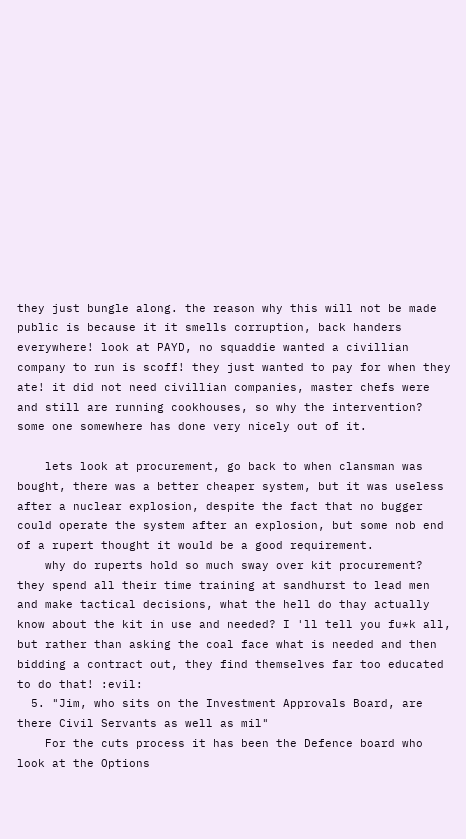they just bungle along. the reason why this will not be made public is because it it smells corruption, back handers everywhere! look at PAYD, no squaddie wanted a civillian company to run is scoff! they just wanted to pay for when they ate! it did not need civillian companies, master chefs were and still are running cookhouses, so why the intervention? some one somewhere has done very nicely out of it.

    lets look at procurement, go back to when clansman was bought, there was a better cheaper system, but it was useless after a nuclear explosion, despite the fact that no bugger could operate the system after an explosion, but some nob end of a rupert thought it would be a good requirement.
    why do ruperts hold so much sway over kit procurement? they spend all their time training at sandhurst to lead men and make tactical decisions, what the hell do thay actually know about the kit in use and needed? I 'll tell you fu*k all, but rather than asking the coal face what is needed and then bidding a contract out, they find themselves far too educated to do that! :evil:
  5. "Jim, who sits on the Investment Approvals Board, are there Civil Servants as well as mil"
    For the cuts process it has been the Defence board who look at the Options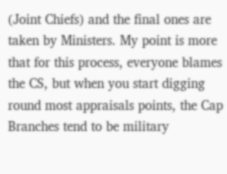(Joint Chiefs) and the final ones are taken by Ministers. My point is more that for this process, everyone blames the CS, but when you start digging round most appraisals points, the Cap Branches tend to be military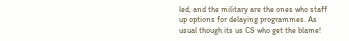led, and the military are the ones who staff up options for delaying programmes. As usual though its us CS who get the blame!